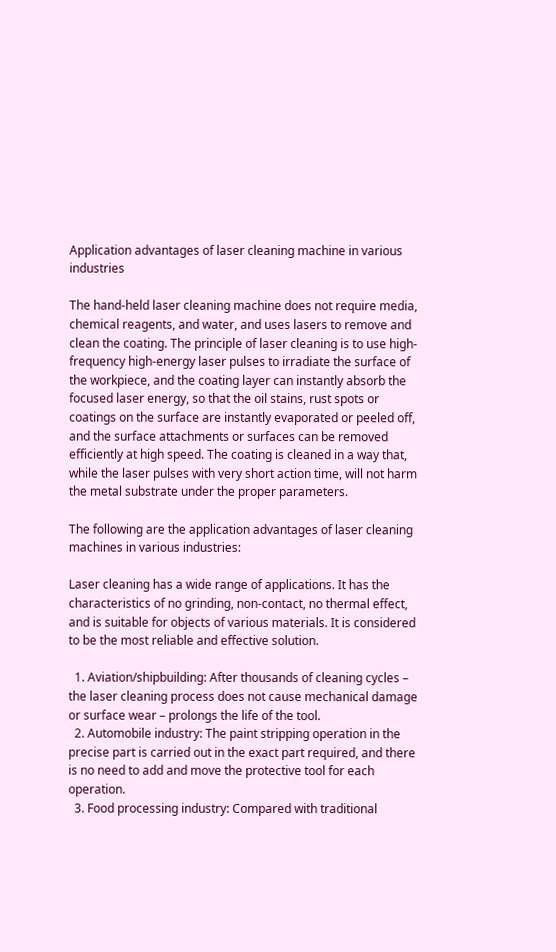Application advantages of laser cleaning machine in various industries

The hand-held laser cleaning machine does not require media, chemical reagents, and water, and uses lasers to remove and clean the coating. The principle of laser cleaning is to use high-frequency high-energy laser pulses to irradiate the surface of the workpiece, and the coating layer can instantly absorb the focused laser energy, so that the oil stains, rust spots or coatings on the surface are instantly evaporated or peeled off, and the surface attachments or surfaces can be removed efficiently at high speed. The coating is cleaned in a way that, while the laser pulses with very short action time, will not harm the metal substrate under the proper parameters.

The following are the application advantages of laser cleaning machines in various industries:

Laser cleaning has a wide range of applications. It has the characteristics of no grinding, non-contact, no thermal effect, and is suitable for objects of various materials. It is considered to be the most reliable and effective solution.

  1. Aviation/shipbuilding: After thousands of cleaning cycles – the laser cleaning process does not cause mechanical damage or surface wear – prolongs the life of the tool.
  2. Automobile industry: The paint stripping operation in the precise part is carried out in the exact part required, and there is no need to add and move the protective tool for each operation.
  3. Food processing industry: Compared with traditional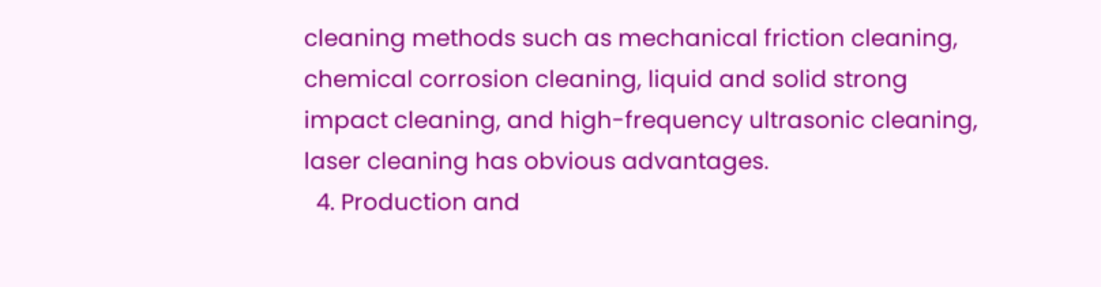cleaning methods such as mechanical friction cleaning, chemical corrosion cleaning, liquid and solid strong impact cleaning, and high-frequency ultrasonic cleaning, laser cleaning has obvious advantages.
  4. Production and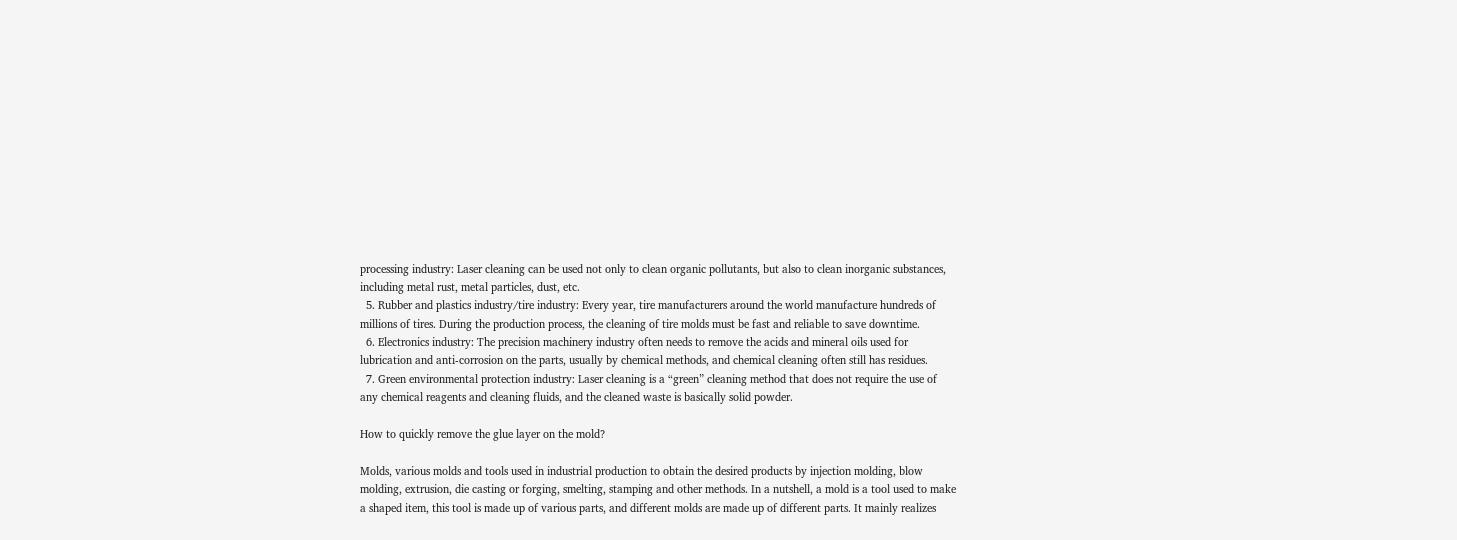processing industry: Laser cleaning can be used not only to clean organic pollutants, but also to clean inorganic substances, including metal rust, metal particles, dust, etc.
  5. Rubber and plastics industry/tire industry: Every year, tire manufacturers around the world manufacture hundreds of millions of tires. During the production process, the cleaning of tire molds must be fast and reliable to save downtime.
  6. Electronics industry: The precision machinery industry often needs to remove the acids and mineral oils used for lubrication and anti-corrosion on the parts, usually by chemical methods, and chemical cleaning often still has residues.
  7. Green environmental protection industry: Laser cleaning is a “green” cleaning method that does not require the use of any chemical reagents and cleaning fluids, and the cleaned waste is basically solid powder.

How to quickly remove the glue layer on the mold?

Molds, various molds and tools used in industrial production to obtain the desired products by injection molding, blow molding, extrusion, die casting or forging, smelting, stamping and other methods. In a nutshell, a mold is a tool used to make a shaped item, this tool is made up of various parts, and different molds are made up of different parts. It mainly realizes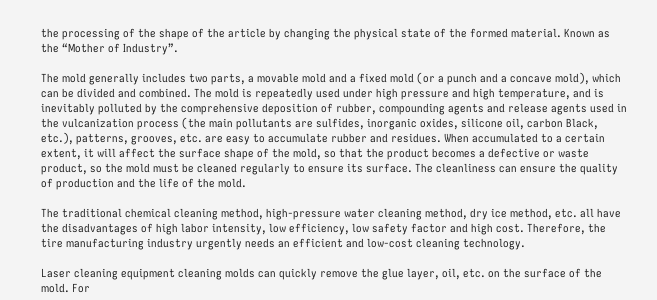the processing of the shape of the article by changing the physical state of the formed material. Known as the “Mother of Industry”.

The mold generally includes two parts, a movable mold and a fixed mold (or a punch and a concave mold), which can be divided and combined. The mold is repeatedly used under high pressure and high temperature, and is inevitably polluted by the comprehensive deposition of rubber, compounding agents and release agents used in the vulcanization process (the main pollutants are sulfides, inorganic oxides, silicone oil, carbon Black, etc.), patterns, grooves, etc. are easy to accumulate rubber and residues. When accumulated to a certain extent, it will affect the surface shape of the mold, so that the product becomes a defective or waste product, so the mold must be cleaned regularly to ensure its surface. The cleanliness can ensure the quality of production and the life of the mold.

The traditional chemical cleaning method, high-pressure water cleaning method, dry ice method, etc. all have the disadvantages of high labor intensity, low efficiency, low safety factor and high cost. Therefore, the tire manufacturing industry urgently needs an efficient and low-cost cleaning technology.

Laser cleaning equipment cleaning molds can quickly remove the glue layer, oil, etc. on the surface of the mold. For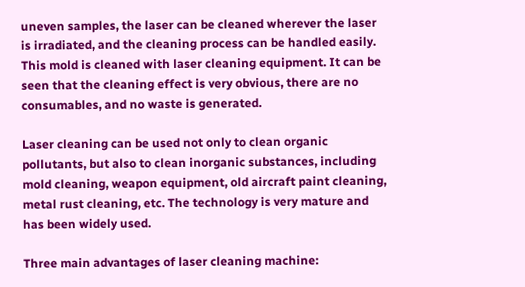uneven samples, the laser can be cleaned wherever the laser is irradiated, and the cleaning process can be handled easily. This mold is cleaned with laser cleaning equipment. It can be seen that the cleaning effect is very obvious, there are no consumables, and no waste is generated.

Laser cleaning can be used not only to clean organic pollutants, but also to clean inorganic substances, including mold cleaning, weapon equipment, old aircraft paint cleaning, metal rust cleaning, etc. The technology is very mature and has been widely used.

Three main advantages of laser cleaning machine: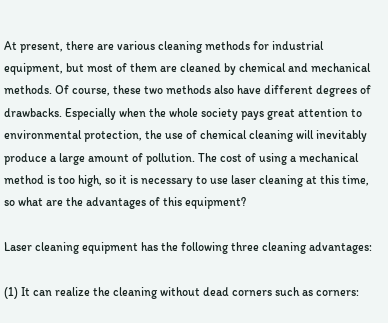At present, there are various cleaning methods for industrial equipment, but most of them are cleaned by chemical and mechanical methods. Of course, these two methods also have different degrees of drawbacks. Especially when the whole society pays great attention to environmental protection, the use of chemical cleaning will inevitably produce a large amount of pollution. The cost of using a mechanical method is too high, so it is necessary to use laser cleaning at this time, so what are the advantages of this equipment?

Laser cleaning equipment has the following three cleaning advantages:

(1) It can realize the cleaning without dead corners such as corners: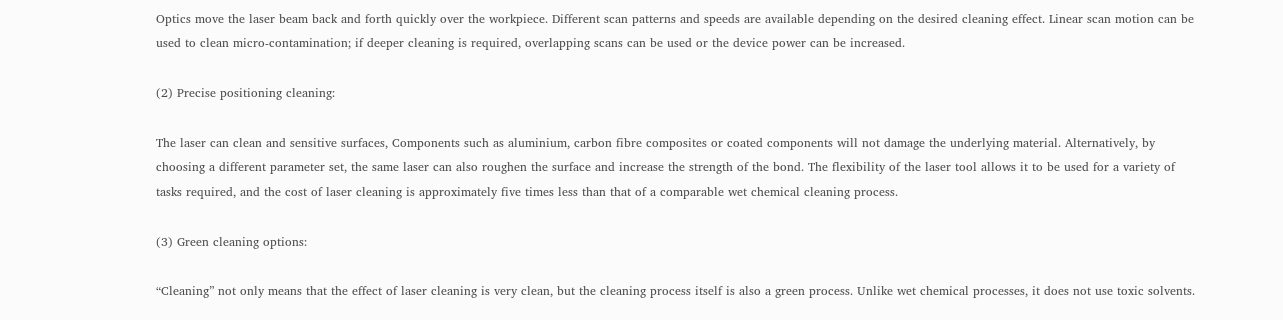Optics move the laser beam back and forth quickly over the workpiece. Different scan patterns and speeds are available depending on the desired cleaning effect. Linear scan motion can be used to clean micro-contamination; if deeper cleaning is required, overlapping scans can be used or the device power can be increased.

(2) Precise positioning cleaning:

The laser can clean and sensitive surfaces, Components such as aluminium, carbon fibre composites or coated components will not damage the underlying material. Alternatively, by choosing a different parameter set, the same laser can also roughen the surface and increase the strength of the bond. The flexibility of the laser tool allows it to be used for a variety of tasks required, and the cost of laser cleaning is approximately five times less than that of a comparable wet chemical cleaning process.

(3) Green cleaning options:

“Cleaning” not only means that the effect of laser cleaning is very clean, but the cleaning process itself is also a green process. Unlike wet chemical processes, it does not use toxic solvents.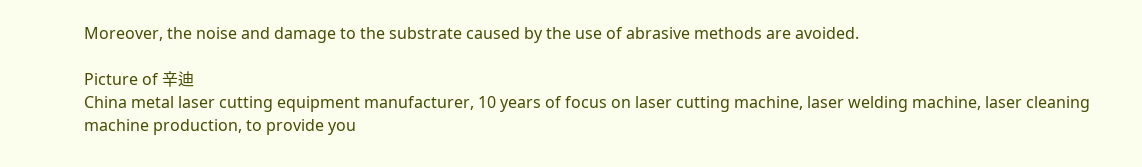Moreover, the noise and damage to the substrate caused by the use of abrasive methods are avoided.

Picture of 辛迪
China metal laser cutting equipment manufacturer, 10 years of focus on laser cutting machine, laser welding machine, laser cleaning machine production, to provide you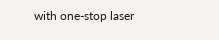with one-stop laser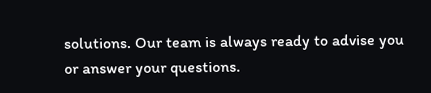solutions. Our team is always ready to advise you or answer your questions.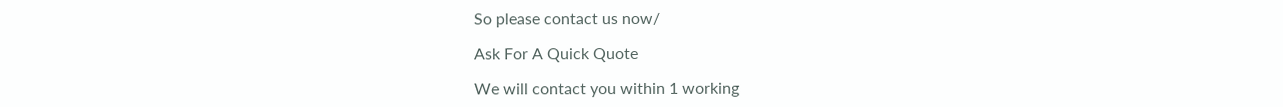So please contact us now/

Ask For A Quick Quote

We will contact you within 1 working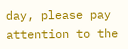day, please pay attention to the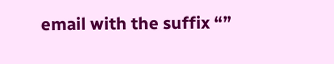email with the suffix “”